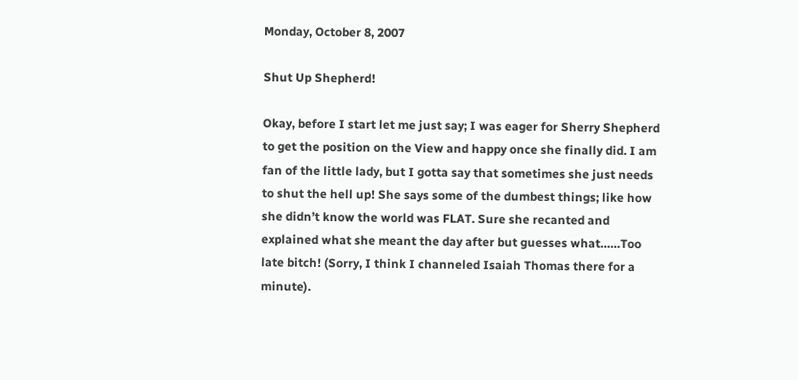Monday, October 8, 2007

Shut Up Shepherd!

Okay, before I start let me just say; I was eager for Sherry Shepherd to get the position on the View and happy once she finally did. I am fan of the little lady, but I gotta say that sometimes she just needs to shut the hell up! She says some of the dumbest things; like how she didn’t know the world was FLAT. Sure she recanted and explained what she meant the day after but guesses what……Too late bitch! (Sorry, I think I channeled Isaiah Thomas there for a minute).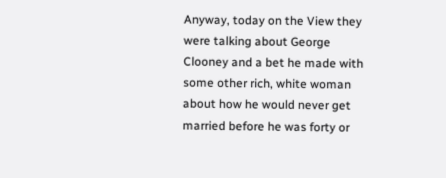Anyway, today on the View they were talking about George Clooney and a bet he made with some other rich, white woman about how he would never get married before he was forty or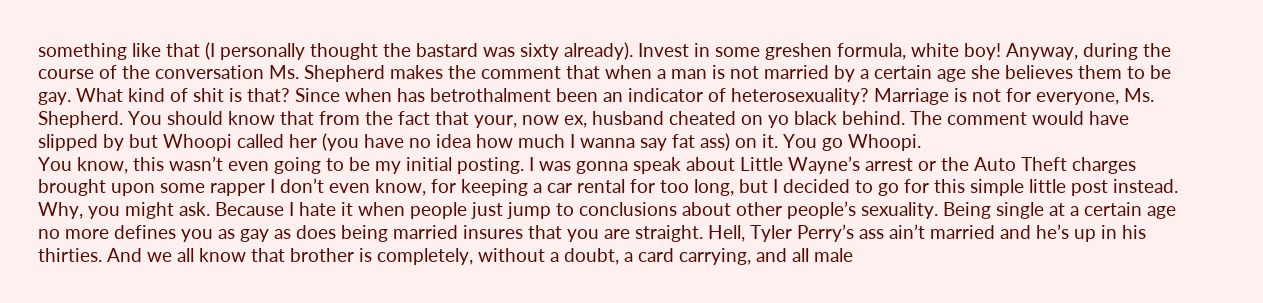something like that (I personally thought the bastard was sixty already). Invest in some greshen formula, white boy! Anyway, during the course of the conversation Ms. Shepherd makes the comment that when a man is not married by a certain age she believes them to be gay. What kind of shit is that? Since when has betrothalment been an indicator of heterosexuality? Marriage is not for everyone, Ms. Shepherd. You should know that from the fact that your, now ex, husband cheated on yo black behind. The comment would have slipped by but Whoopi called her (you have no idea how much I wanna say fat ass) on it. You go Whoopi.
You know, this wasn’t even going to be my initial posting. I was gonna speak about Little Wayne’s arrest or the Auto Theft charges brought upon some rapper I don’t even know, for keeping a car rental for too long, but I decided to go for this simple little post instead. Why, you might ask. Because I hate it when people just jump to conclusions about other people’s sexuality. Being single at a certain age no more defines you as gay as does being married insures that you are straight. Hell, Tyler Perry’s ass ain’t married and he’s up in his thirties. And we all know that brother is completely, without a doubt, a card carrying, and all male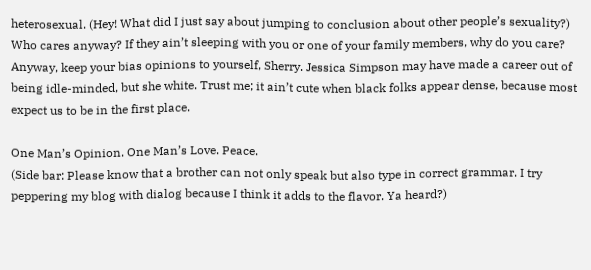heterosexual. (Hey! What did I just say about jumping to conclusion about other people’s sexuality?) Who cares anyway? If they ain’t sleeping with you or one of your family members, why do you care?
Anyway, keep your bias opinions to yourself, Sherry. Jessica Simpson may have made a career out of being idle-minded, but she white. Trust me; it ain’t cute when black folks appear dense, because most expect us to be in the first place.

One Man’s Opinion. One Man’s Love. Peace.
(Side bar: Please know that a brother can not only speak but also type in correct grammar. I try peppering my blog with dialog because I think it adds to the flavor. Ya heard?)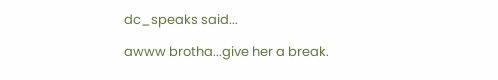dc_speaks said...

awww brotha...give her a break.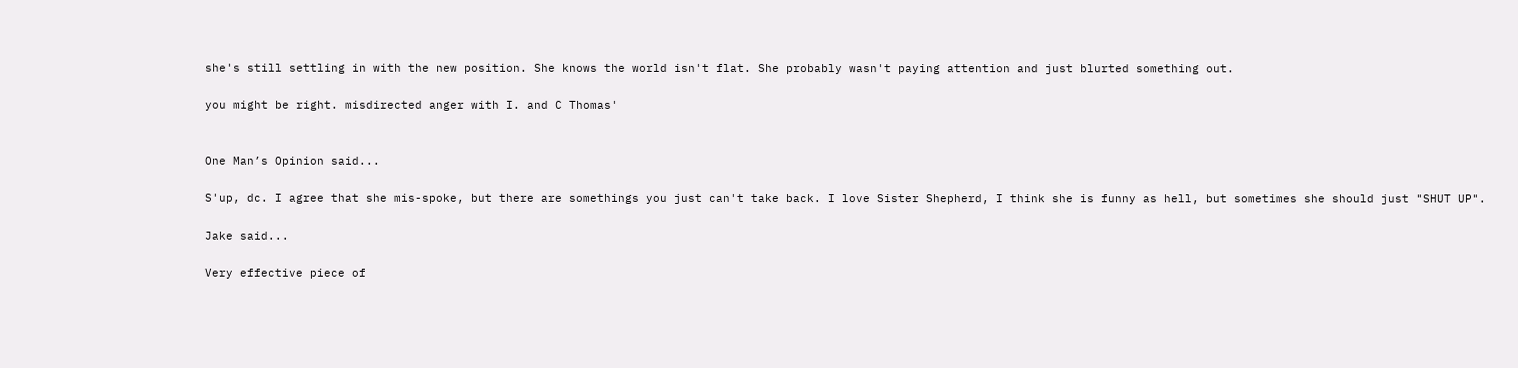she's still settling in with the new position. She knows the world isn't flat. She probably wasn't paying attention and just blurted something out.

you might be right. misdirected anger with I. and C Thomas'


One Man’s Opinion said...

S'up, dc. I agree that she mis-spoke, but there are somethings you just can't take back. I love Sister Shepherd, I think she is funny as hell, but sometimes she should just "SHUT UP".

Jake said...

Very effective piece of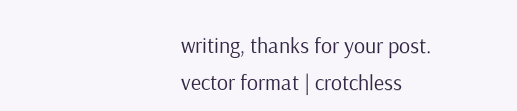writing, thanks for your post.
vector format | crotchless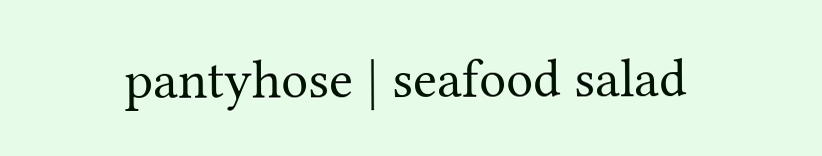pantyhose | seafood salad